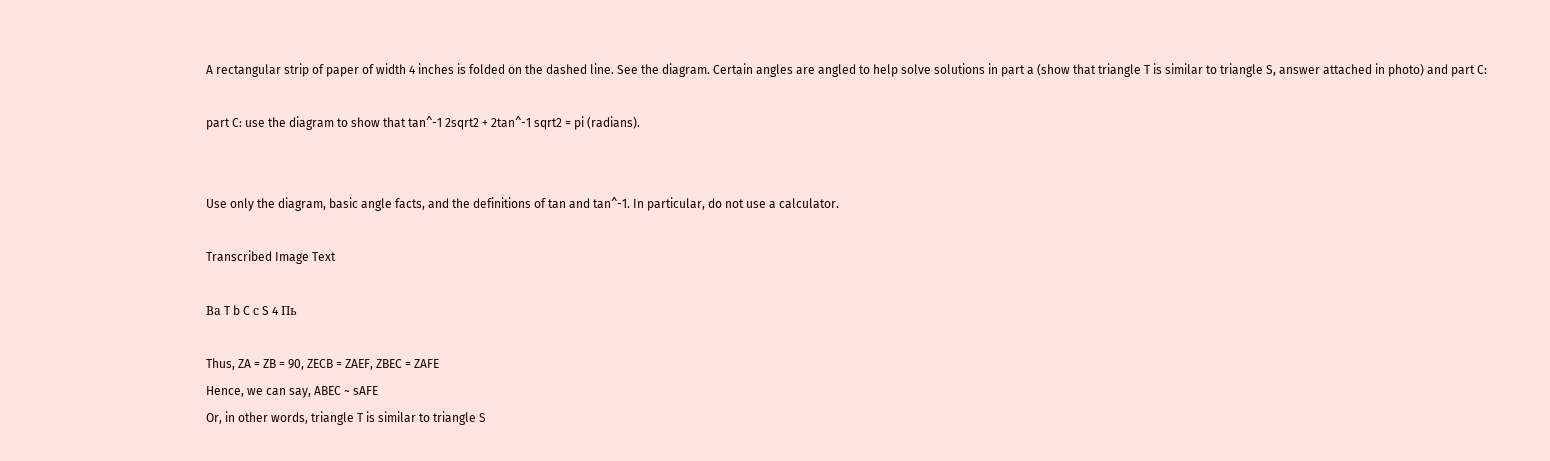A rectangular strip of paper of width 4 inches is folded on the dashed line. See the diagram. Certain angles are angled to help solve solutions in part a (show that triangle T is similar to triangle S, answer attached in photo) and part C:

part C: use the diagram to show that tan^-1 2sqrt2 + 2tan^-1 sqrt2 = pi (radians).


Use only the diagram, basic angle facts, and the definitions of tan and tan^-1. In particular, do not use a calculator.

Transcribed Image Text

Ва T b C с S 4 Пь

Thus, ZA = ZB = 90, ZECB = ZAEF, ZBEC = ZAFE
Hence, we can say, ABEC ~ sAFE
Or, in other words, triangle T is similar to triangle S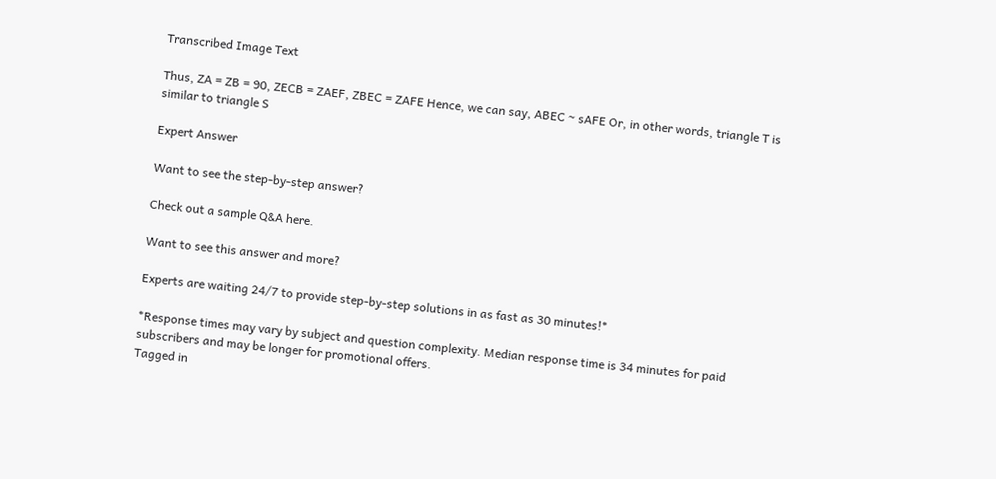Transcribed Image Text

Thus, ZA = ZB = 90, ZECB = ZAEF, ZBEC = ZAFE Hence, we can say, ABEC ~ sAFE Or, in other words, triangle T is similar to triangle S

Expert Answer

Want to see the step-by-step answer?

Check out a sample Q&A here.

Want to see this answer and more?

Experts are waiting 24/7 to provide step-by-step solutions in as fast as 30 minutes!*

*Response times may vary by subject and question complexity. Median response time is 34 minutes for paid subscribers and may be longer for promotional offers.
Tagged in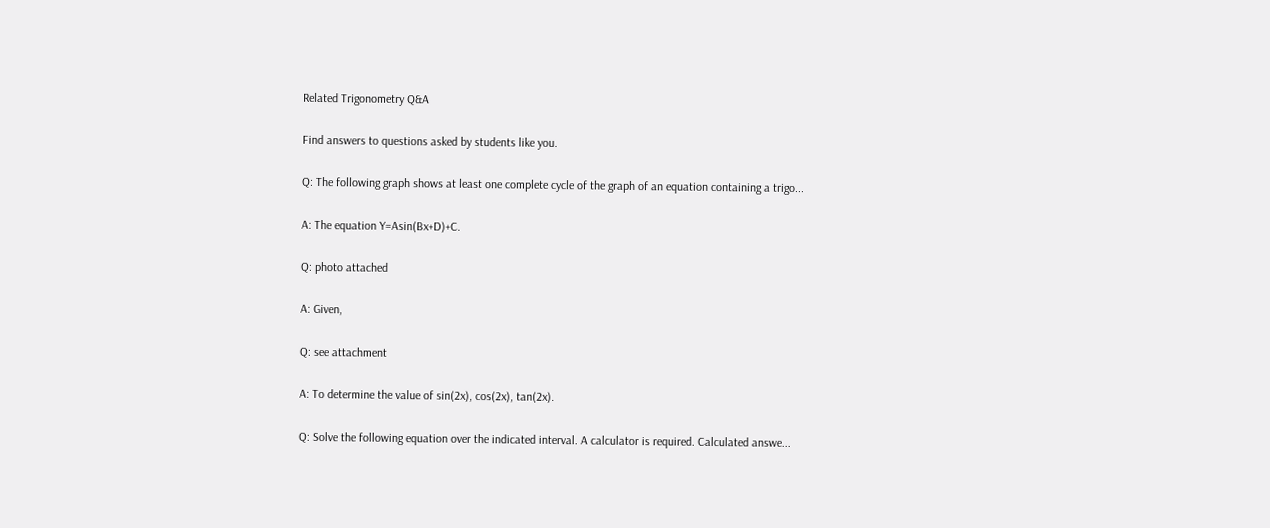Related Trigonometry Q&A

Find answers to questions asked by students like you.

Q: The following graph shows at least one complete cycle of the graph of an equation containing a trigo...

A: The equation Y=Asin(Bx+D)+C.

Q: photo attached

A: Given,

Q: see attachment

A: To determine the value of sin(2x), cos(2x), tan(2x).

Q: Solve the following equation over the indicated interval. A calculator is required. Calculated answe...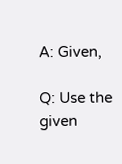A: Given,

Q: Use the given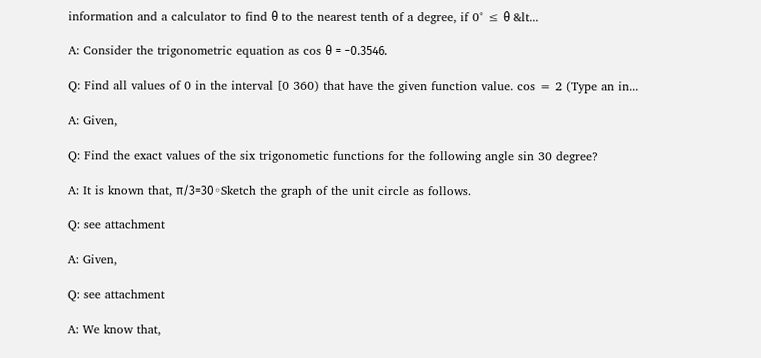information and a calculator to find θ to the nearest tenth of a degree, if 0° ≤ θ &lt...

A: Consider the trigonometric equation as cos θ = −0.3546.

Q: Find all values of 0 in the interval [0 360) that have the given function value. cos = 2 (Type an in...

A: Given,

Q: Find the exact values of the six trigonometic functions for the following angle sin 30 degree?

A: It is known that, π/3=30◦Sketch the graph of the unit circle as follows.

Q: see attachment

A: Given,

Q: see attachment

A: We know that,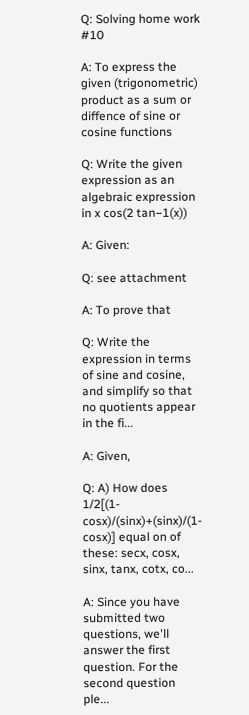Q: Solving home work #10

A: To express the given (trigonometric) product as a sum or diffence of sine or cosine functions

Q: Write the given expression as an algebraic expression in x cos(2 tan−1(x))

A: Given:

Q: see attachment

A: To prove that

Q: Write the expression in terms of sine and cosine, and simplify so that no quotients appear in the fi...

A: Given,

Q: A) How does 1/2[(1-cosx)/(sinx)+(sinx)/(1-cosx)] equal on of these: secx, cosx, sinx, tanx, cotx, co...

A: Since you have submitted two questions, we'll answer the first question. For the second question ple...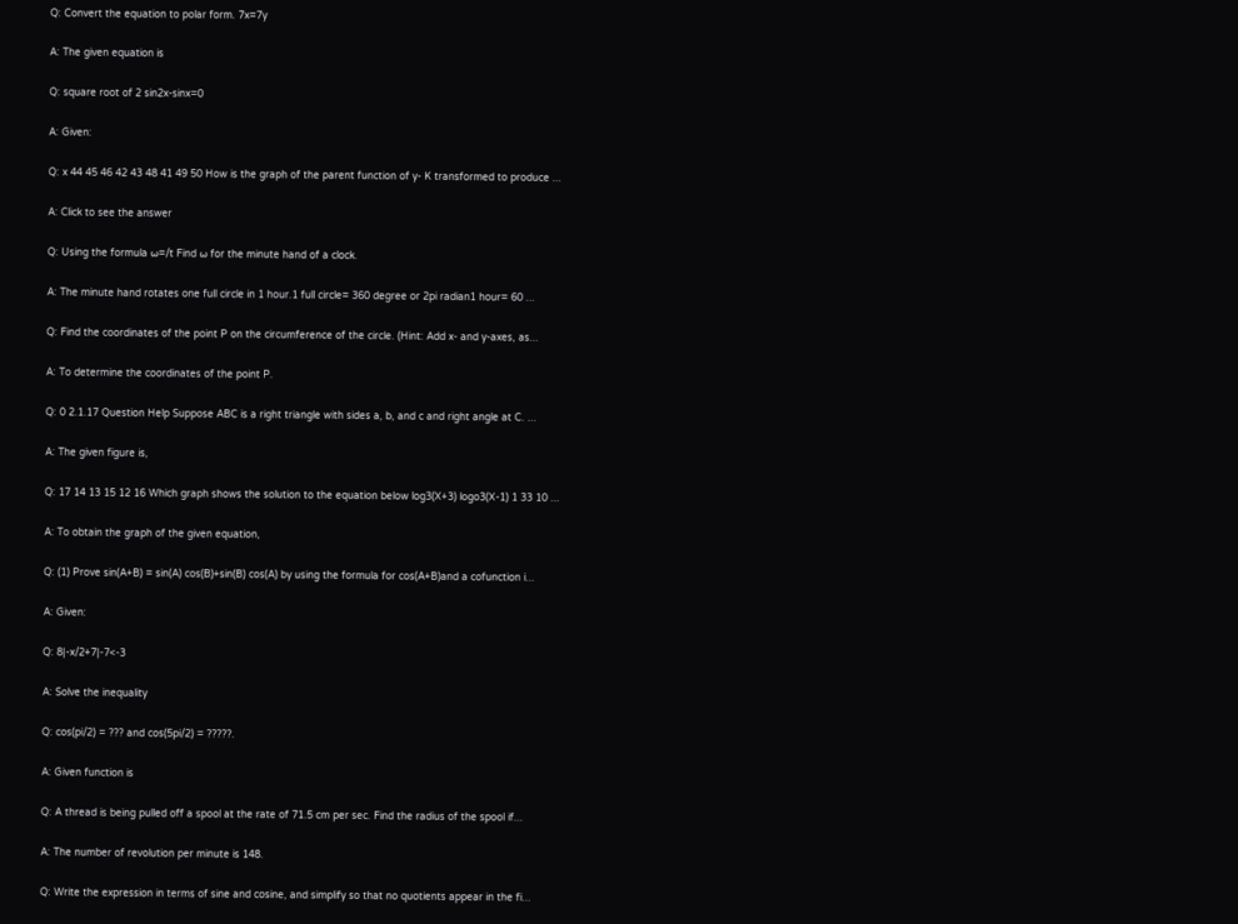Q: Convert the equation to polar form. 7x=7y

A: The given equation is

Q: square root of 2 sin2x-sinx=0

A: Given:

Q: x 44 45 46 42 43 48 41 49 50 How is the graph of the parent function of y- K transformed to produce ...

A: Click to see the answer

Q: Using the formula ⍵=/t Find ⍵ for the minute hand of a clock.

A: The minute hand rotates one full circle in 1 hour.1 full circle= 360 degree or 2pi radian1 hour= 60 ...

Q: Find the coordinates of the point P on the circumference of the circle. (Hint: Add x- and y-axes, as...

A: To determine the coordinates of the point P.

Q: 0 2.1.17 Question Help Suppose ABC is a right triangle with sides a, b, and c and right angle at C. ...

A: The given figure is,

Q: 17 14 13 15 12 16 Which graph shows the solution to the equation below log3(X+3) logo3(X-1) 1 33 10 ...

A: To obtain the graph of the given equation,

Q: (1) Prove sin(A+B) = sin(A) cos(B)+sin(B) cos(A) by using the formula for cos(A+B)and a cofunction i...

A: Given:

Q: 8|-x/2+7|-7<-3

A: Solve the inequality

Q: cos(pi/2) = ??? and cos(5pi/2) = ?????.

A: Given function is

Q: A thread is being pulled off a spool at the rate of 71.5 cm per sec. Find the radius of the spool if...

A: The number of revolution per minute is 148.

Q: Write the expression in terms of sine and cosine, and simplify so that no quotients appear in the fi...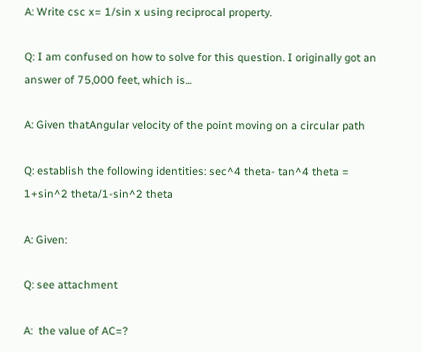A: Write csc x= 1/sin x using reciprocal property.

Q: I am confused on how to solve for this question. I originally got an answer of 75,000 feet, which is...

A: Given thatAngular velocity of the point moving on a circular path

Q: establish the following identities: sec^4 theta- tan^4 theta = 1+sin^2 theta/1-sin^2 theta

A: Given:

Q: see attachment

A:  the value of AC=?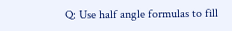Q: Use half angle formulas to fill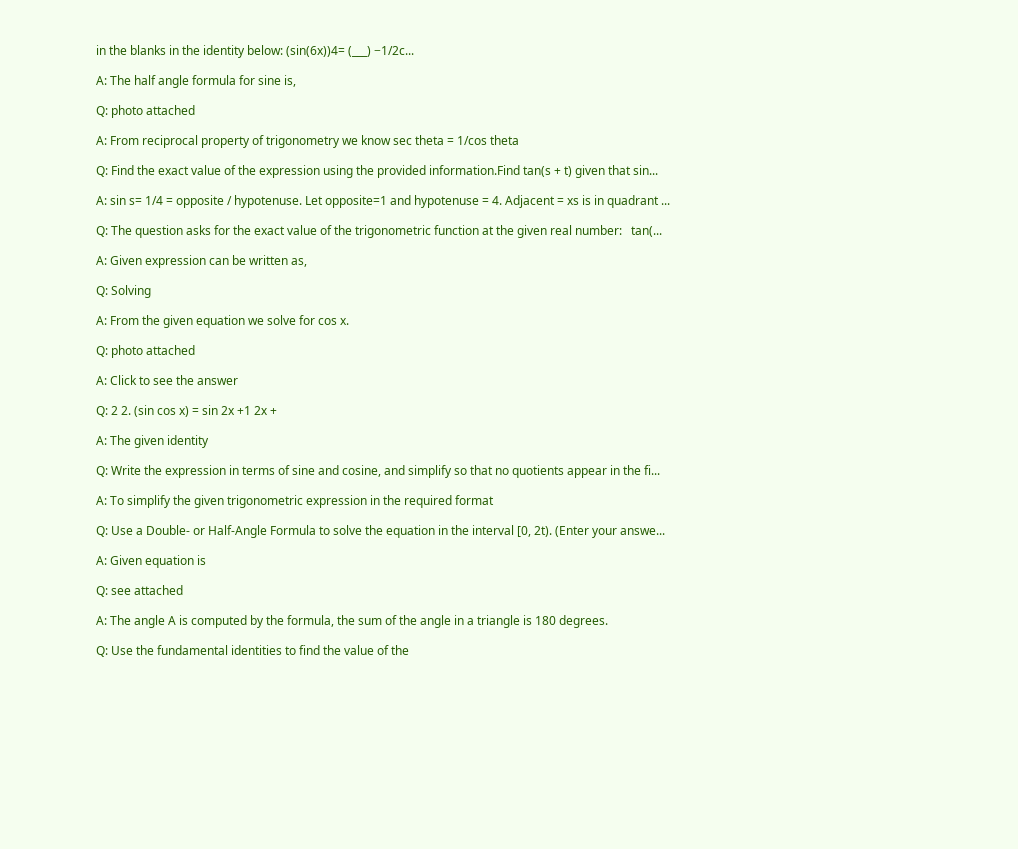in the blanks in the identity below: (sin(6x))4= (___) −1/2c...

A: The half angle formula for sine is,

Q: photo attached

A: From reciprocal property of trigonometry we know sec theta = 1/cos theta

Q: Find the exact value of the expression using the provided information.Find tan(s + t) given that sin...

A: sin s= 1/4 = opposite / hypotenuse. Let opposite=1 and hypotenuse = 4. Adjacent = xs is in quadrant ...

Q: The question asks for the exact value of the trigonometric function at the given real number:   tan(...

A: Given expression can be written as,

Q: Solving

A: From the given equation we solve for cos x.

Q: photo attached

A: Click to see the answer

Q: 2 2. (sin cos x) = sin 2x +1 2х +

A: The given identity

Q: Write the expression in terms of sine and cosine, and simplify so that no quotients appear in the fi...

A: To simplify the given trigonometric expression in the required format

Q: Use a Double- or Half-Angle Formula to solve the equation in the interval [0, 2t). (Enter your answe...

A: Given equation is

Q: see attached

A: The angle A is computed by the formula, the sum of the angle in a triangle is 180 degrees.

Q: Use the fundamental identities to find the value of the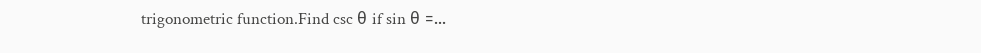trigonometric function.Find csc θ if sin θ =...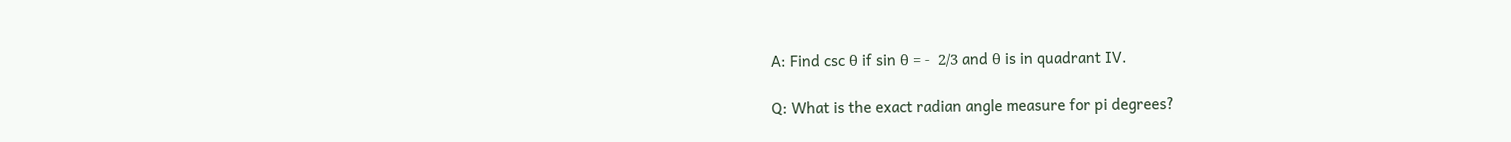A: Find csc θ if sin θ = -  2/3 and θ is in quadrant IV.

Q: What is the exact radian angle measure for pi degrees?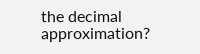the decimal approximation?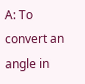A: To convert an angle in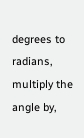degrees to radians, multiply the angle by,